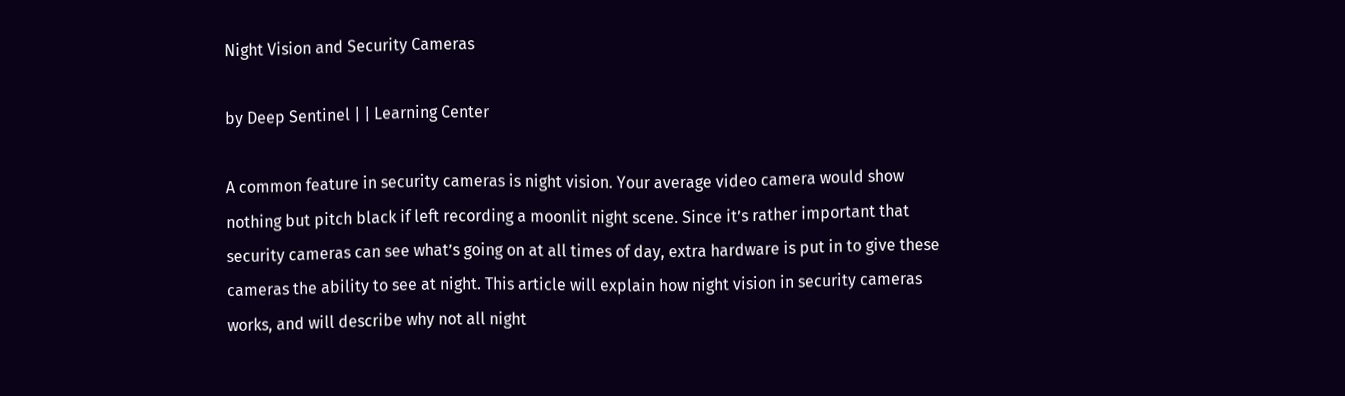Night Vision and Security Cameras

by Deep Sentinel | | Learning Center

A common feature in security cameras is night vision. Your average video camera would show nothing but pitch black if left recording a moonlit night scene. Since it’s rather important that security cameras can see what’s going on at all times of day, extra hardware is put in to give these cameras the ability to see at night. This article will explain how night vision in security cameras works, and will describe why not all night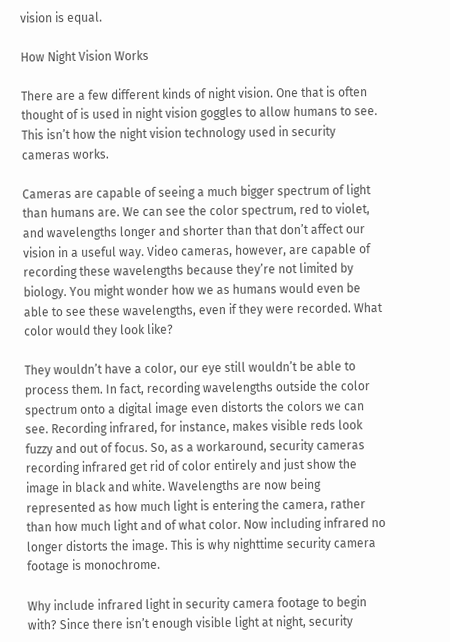vision is equal.

How Night Vision Works

There are a few different kinds of night vision. One that is often thought of is used in night vision goggles to allow humans to see. This isn’t how the night vision technology used in security cameras works.

Cameras are capable of seeing a much bigger spectrum of light than humans are. We can see the color spectrum, red to violet, and wavelengths longer and shorter than that don’t affect our vision in a useful way. Video cameras, however, are capable of recording these wavelengths because they’re not limited by biology. You might wonder how we as humans would even be able to see these wavelengths, even if they were recorded. What color would they look like?

They wouldn’t have a color, our eye still wouldn’t be able to process them. In fact, recording wavelengths outside the color spectrum onto a digital image even distorts the colors we can see. Recording infrared, for instance, makes visible reds look fuzzy and out of focus. So, as a workaround, security cameras recording infrared get rid of color entirely and just show the image in black and white. Wavelengths are now being represented as how much light is entering the camera, rather than how much light and of what color. Now including infrared no longer distorts the image. This is why nighttime security camera footage is monochrome.

Why include infrared light in security camera footage to begin with? Since there isn’t enough visible light at night, security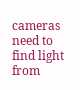cameras need to find light from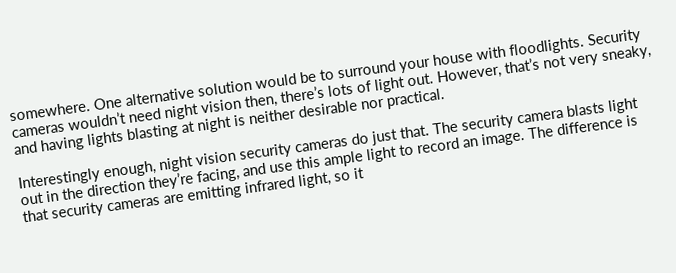somewhere. One alternative solution would be to surround your house with floodlights. Security cameras wouldn’t need night vision then, there’s lots of light out. However, that’s not very sneaky, and having lights blasting at night is neither desirable nor practical.

Interestingly enough, night vision security cameras do just that. The security camera blasts light out in the direction they’re facing, and use this ample light to record an image. The difference is that security cameras are emitting infrared light, so it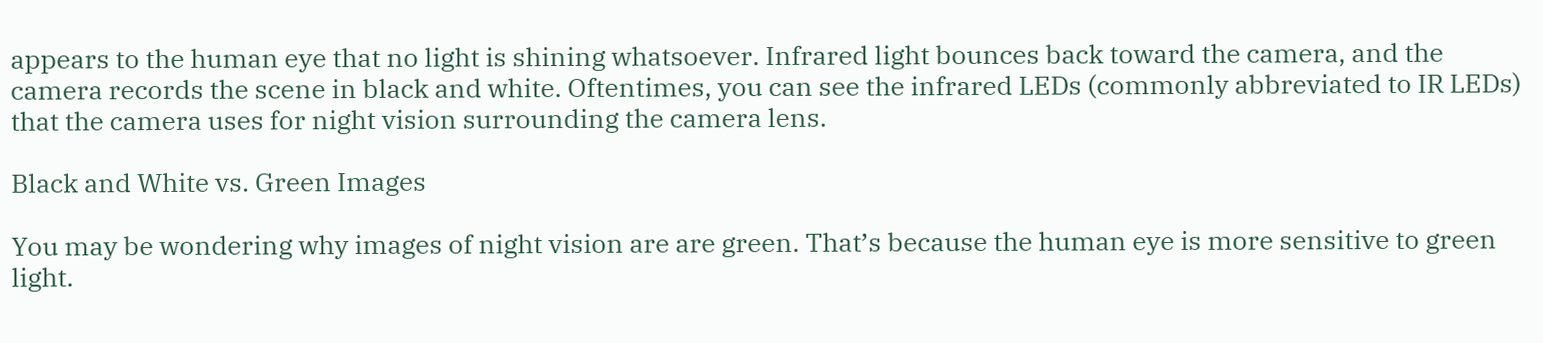appears to the human eye that no light is shining whatsoever. Infrared light bounces back toward the camera, and the camera records the scene in black and white. Oftentimes, you can see the infrared LEDs (commonly abbreviated to IR LEDs) that the camera uses for night vision surrounding the camera lens.

Black and White vs. Green Images

You may be wondering why images of night vision are are green. That’s because the human eye is more sensitive to green light.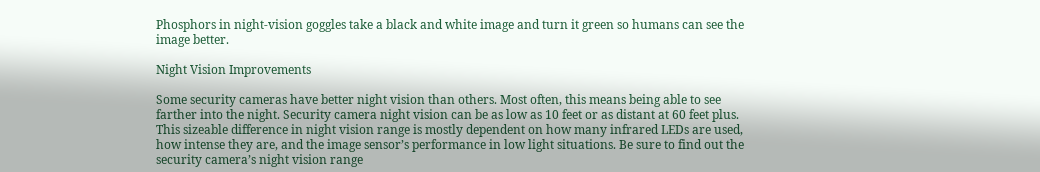Phosphors in night-vision goggles take a black and white image and turn it green so humans can see the image better.

Night Vision Improvements

Some security cameras have better night vision than others. Most often, this means being able to see farther into the night. Security camera night vision can be as low as 10 feet or as distant at 60 feet plus. This sizeable difference in night vision range is mostly dependent on how many infrared LEDs are used, how intense they are, and the image sensor’s performance in low light situations. Be sure to find out the security camera’s night vision range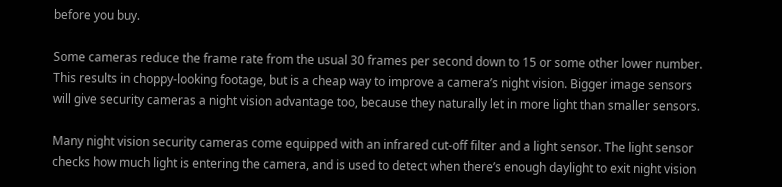before you buy.

Some cameras reduce the frame rate from the usual 30 frames per second down to 15 or some other lower number. This results in choppy-looking footage, but is a cheap way to improve a camera’s night vision. Bigger image sensors will give security cameras a night vision advantage too, because they naturally let in more light than smaller sensors.

Many night vision security cameras come equipped with an infrared cut-off filter and a light sensor. The light sensor checks how much light is entering the camera, and is used to detect when there’s enough daylight to exit night vision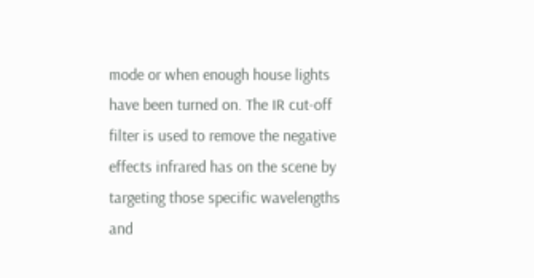mode or when enough house lights have been turned on. The IR cut-off filter is used to remove the negative effects infrared has on the scene by targeting those specific wavelengths and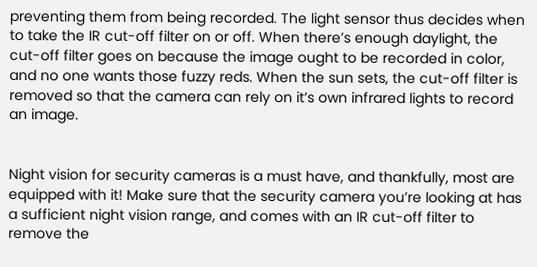preventing them from being recorded. The light sensor thus decides when to take the IR cut-off filter on or off. When there’s enough daylight, the cut-off filter goes on because the image ought to be recorded in color, and no one wants those fuzzy reds. When the sun sets, the cut-off filter is removed so that the camera can rely on it’s own infrared lights to record an image.


Night vision for security cameras is a must have, and thankfully, most are equipped with it! Make sure that the security camera you’re looking at has a sufficient night vision range, and comes with an IR cut-off filter to remove the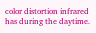color distortion infrared has during the daytime.